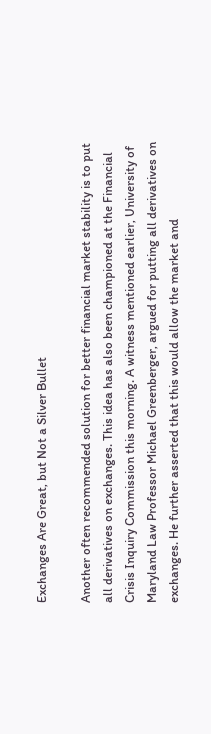Exchanges Are Great, but Not a Silver Bullet

Another often recommended solution for better financial market stability is to put all derivatives on exchanges. This idea has also been championed at the Financial Crisis Inquiry Commission this morning. A witness mentioned earlier, University of Maryland Law Professor Michael Greenberger, argued for putting all derivatives on exchanges. He further asserted that this would allow the market and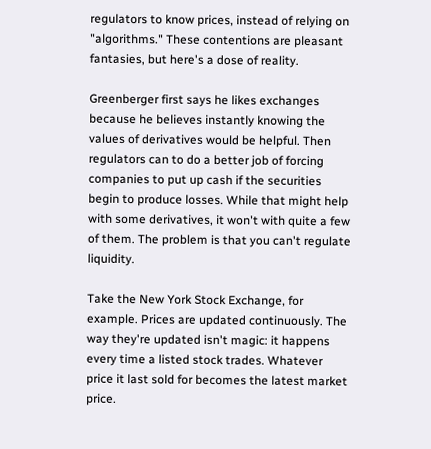regulators to know prices, instead of relying on "algorithms." These contentions are pleasant fantasies, but here's a dose of reality.

Greenberger first says he likes exchanges because he believes instantly knowing the values of derivatives would be helpful. Then regulators can to do a better job of forcing companies to put up cash if the securities begin to produce losses. While that might help with some derivatives, it won't with quite a few of them. The problem is that you can't regulate liquidity.

Take the New York Stock Exchange, for example. Prices are updated continuously. The way they're updated isn't magic: it happens every time a listed stock trades. Whatever price it last sold for becomes the latest market price.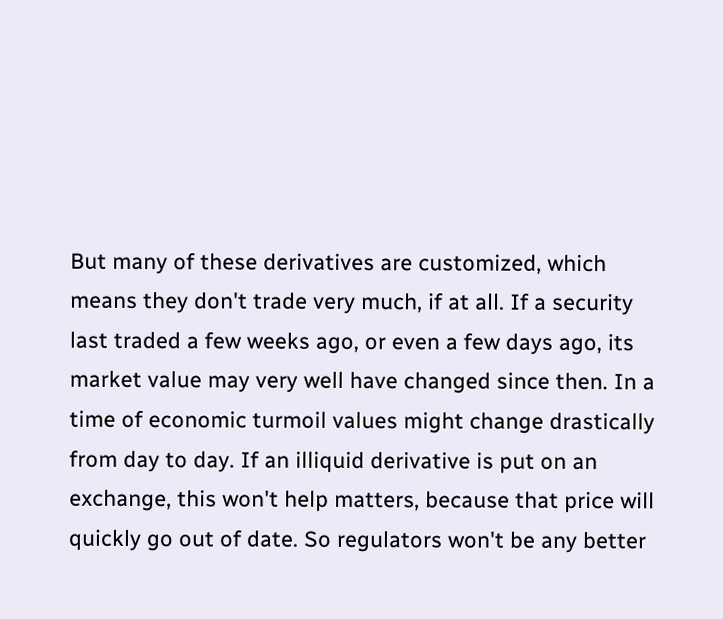But many of these derivatives are customized, which means they don't trade very much, if at all. If a security last traded a few weeks ago, or even a few days ago, its market value may very well have changed since then. In a time of economic turmoil values might change drastically from day to day. If an illiquid derivative is put on an exchange, this won't help matters, because that price will quickly go out of date. So regulators won't be any better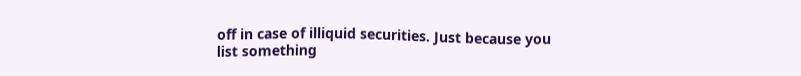off in case of illiquid securities. Just because you list something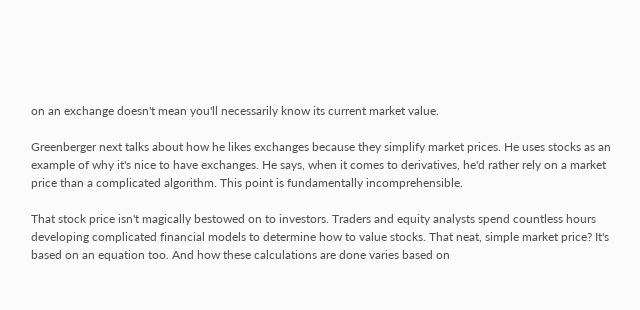on an exchange doesn't mean you'll necessarily know its current market value.

Greenberger next talks about how he likes exchanges because they simplify market prices. He uses stocks as an example of why it's nice to have exchanges. He says, when it comes to derivatives, he'd rather rely on a market price than a complicated algorithm. This point is fundamentally incomprehensible.

That stock price isn't magically bestowed on to investors. Traders and equity analysts spend countless hours developing complicated financial models to determine how to value stocks. That neat, simple market price? It's based on an equation too. And how these calculations are done varies based on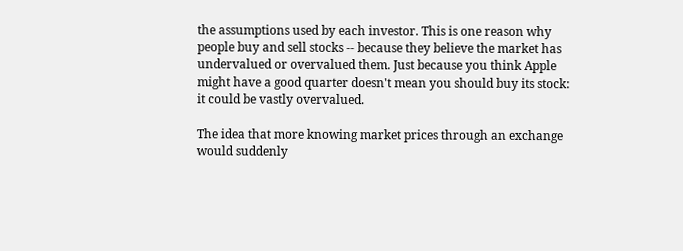the assumptions used by each investor. This is one reason why people buy and sell stocks -- because they believe the market has undervalued or overvalued them. Just because you think Apple might have a good quarter doesn't mean you should buy its stock: it could be vastly overvalued.

The idea that more knowing market prices through an exchange would suddenly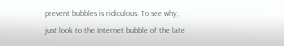prevent bubbles is ridiculous. To see why, just look to the Internet bubble of the late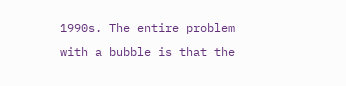1990s. The entire problem with a bubble is that the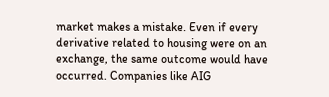market makes a mistake. Even if every derivative related to housing were on an exchange, the same outcome would have occurred. Companies like AIG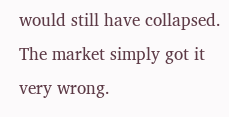would still have collapsed. The market simply got it very wrong.